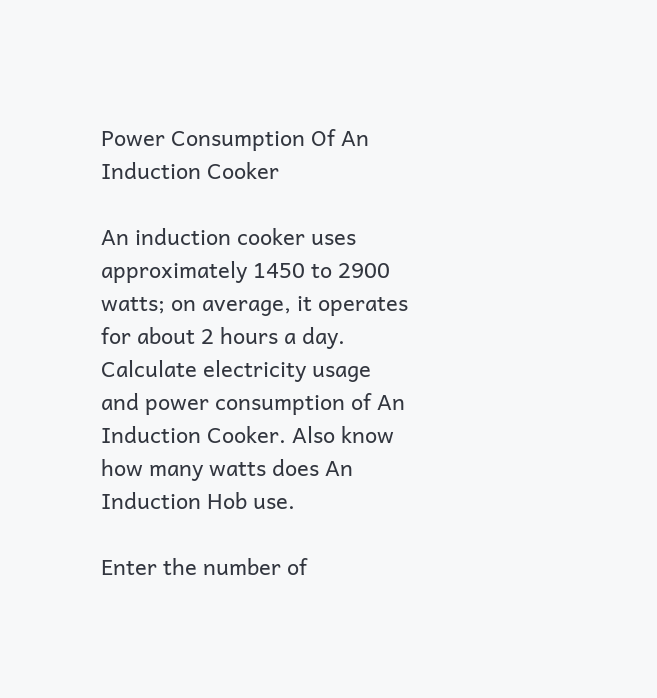Power Consumption Of An Induction Cooker

An induction cooker uses approximately 1450 to 2900 watts; on average, it operates for about 2 hours a day. Calculate electricity usage and power consumption of An Induction Cooker. Also know how many watts does An Induction Hob use.

Enter the number of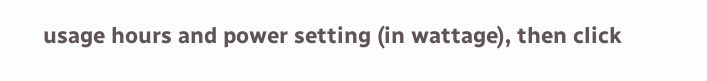usage hours and power setting (in wattage), then click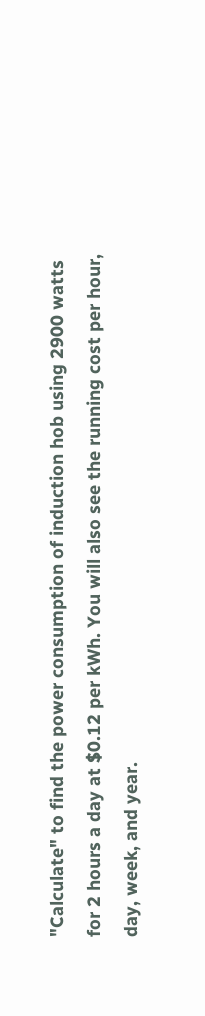"Calculate" to find the power consumption of induction hob using 2900 watts for 2 hours a day at $0.12 per kWh. You will also see the running cost per hour, day, week, and year.